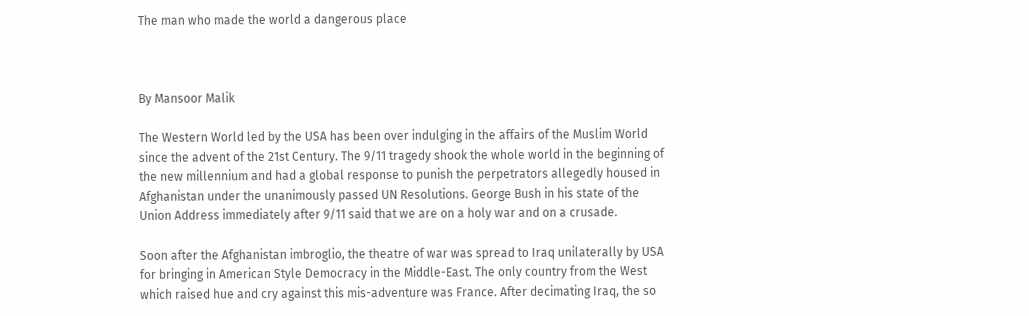The man who made the world a dangerous place



By Mansoor Malik

The Western World led by the USA has been over indulging in the affairs of the Muslim World since the advent of the 21st Century. The 9/11 tragedy shook the whole world in the beginning of the new millennium and had a global response to punish the perpetrators allegedly housed in Afghanistan under the unanimously passed UN Resolutions. George Bush in his state of the Union Address immediately after 9/11 said that we are on a holy war and on a crusade.

Soon after the Afghanistan imbroglio, the theatre of war was spread to Iraq unilaterally by USA for bringing in American Style Democracy in the Middle-East. The only country from the West which raised hue and cry against this mis-adventure was France. After decimating Iraq, the so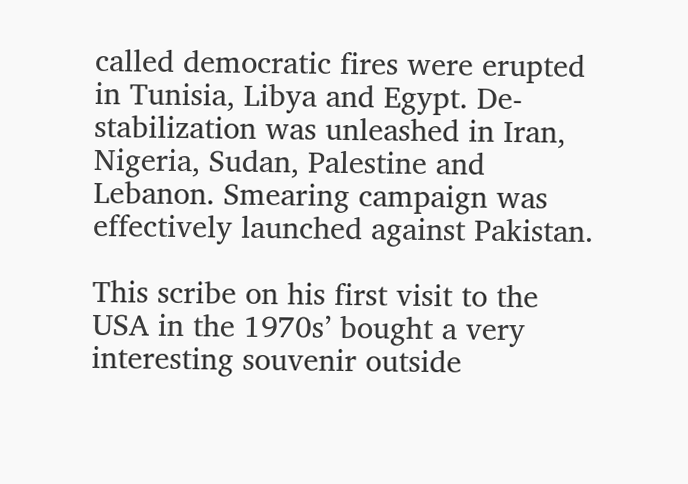called democratic fires were erupted in Tunisia, Libya and Egypt. De-stabilization was unleashed in Iran, Nigeria, Sudan, Palestine and Lebanon. Smearing campaign was effectively launched against Pakistan.

This scribe on his first visit to the USA in the 1970s’ bought a very interesting souvenir outside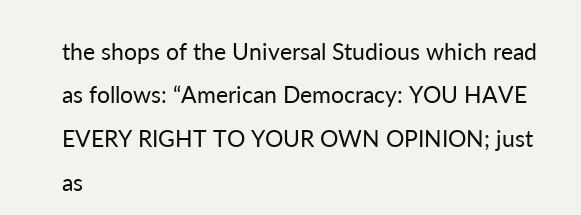the shops of the Universal Studious which read as follows: “American Democracy: YOU HAVE EVERY RIGHT TO YOUR OWN OPINION; just as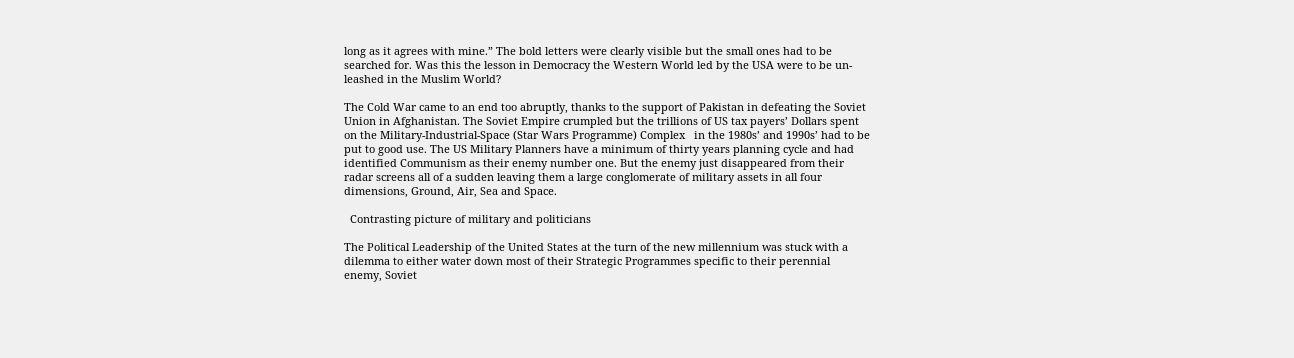long as it agrees with mine.” The bold letters were clearly visible but the small ones had to be searched for. Was this the lesson in Democracy the Western World led by the USA were to be un-leashed in the Muslim World?

The Cold War came to an end too abruptly, thanks to the support of Pakistan in defeating the Soviet Union in Afghanistan. The Soviet Empire crumpled but the trillions of US tax payers’ Dollars spent on the Military-Industrial-Space (Star Wars Programme) Complex   in the 1980s’ and 1990s’ had to be put to good use. The US Military Planners have a minimum of thirty years planning cycle and had identified Communism as their enemy number one. But the enemy just disappeared from their radar screens all of a sudden leaving them a large conglomerate of military assets in all four dimensions, Ground, Air, Sea and Space.

  Contrasting picture of military and politicians

The Political Leadership of the United States at the turn of the new millennium was stuck with a dilemma to either water down most of their Strategic Programmes specific to their perennial enemy, Soviet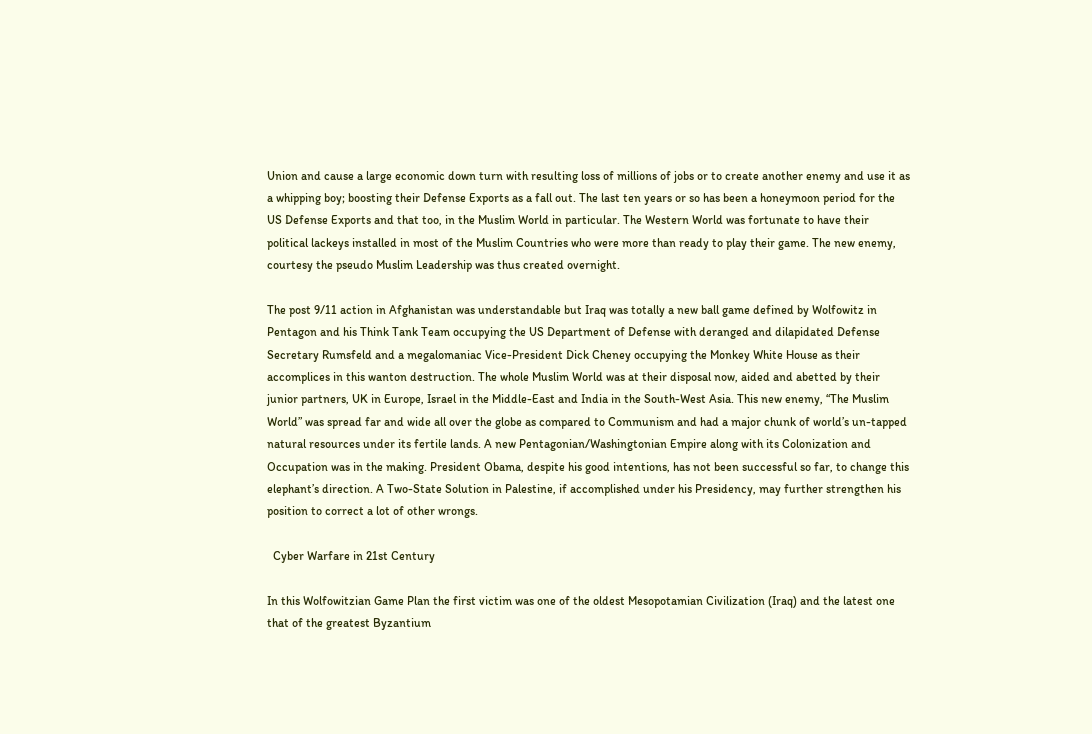Union and cause a large economic down turn with resulting loss of millions of jobs or to create another enemy and use it as a whipping boy; boosting their Defense Exports as a fall out. The last ten years or so has been a honeymoon period for the US Defense Exports and that too, in the Muslim World in particular. The Western World was fortunate to have their political lackeys installed in most of the Muslim Countries who were more than ready to play their game. The new enemy, courtesy the pseudo Muslim Leadership was thus created overnight.

The post 9/11 action in Afghanistan was understandable but Iraq was totally a new ball game defined by Wolfowitz in Pentagon and his Think Tank Team occupying the US Department of Defense with deranged and dilapidated Defense Secretary Rumsfeld and a megalomaniac Vice-President Dick Cheney occupying the Monkey White House as their accomplices in this wanton destruction. The whole Muslim World was at their disposal now, aided and abetted by their junior partners, UK in Europe, Israel in the Middle-East and India in the South-West Asia. This new enemy, “The Muslim World” was spread far and wide all over the globe as compared to Communism and had a major chunk of world’s un-tapped natural resources under its fertile lands. A new Pentagonian/Washingtonian Empire along with its Colonization and Occupation was in the making. President Obama, despite his good intentions, has not been successful so far, to change this elephant’s direction. A Two-State Solution in Palestine, if accomplished under his Presidency, may further strengthen his position to correct a lot of other wrongs.

  Cyber Warfare in 21st Century

In this Wolfowitzian Game Plan the first victim was one of the oldest Mesopotamian Civilization (Iraq) and the latest one that of the greatest Byzantium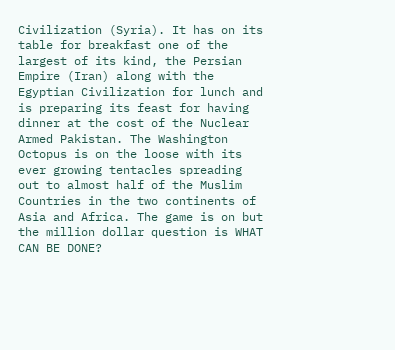Civilization (Syria). It has on its table for breakfast one of the largest of its kind, the Persian Empire (Iran) along with the Egyptian Civilization for lunch and is preparing its feast for having dinner at the cost of the Nuclear Armed Pakistan. The Washington Octopus is on the loose with its ever growing tentacles spreading out to almost half of the Muslim Countries in the two continents of Asia and Africa. The game is on but the million dollar question is WHAT CAN BE DONE?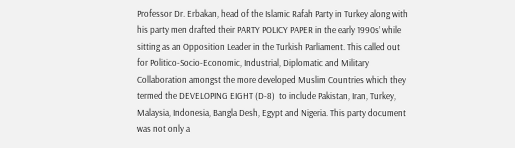Professor Dr. Erbakan, head of the Islamic Rafah Party in Turkey along with his party men drafted their PARTY POLICY PAPER in the early 1990s’ while sitting as an Opposition Leader in the Turkish Parliament. This called out for Politico-Socio-Economic, Industrial, Diplomatic and Military Collaboration amongst the more developed Muslim Countries which they termed the DEVELOPING EIGHT (D-8)  to include Pakistan, Iran, Turkey, Malaysia, Indonesia, Bangla Desh, Egypt and Nigeria. This party document was not only a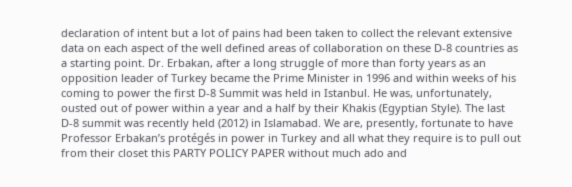declaration of intent but a lot of pains had been taken to collect the relevant extensive data on each aspect of the well defined areas of collaboration on these D-8 countries as a starting point. Dr. Erbakan, after a long struggle of more than forty years as an opposition leader of Turkey became the Prime Minister in 1996 and within weeks of his coming to power the first D-8 Summit was held in Istanbul. He was, unfortunately, ousted out of power within a year and a half by their Khakis (Egyptian Style). The last D-8 summit was recently held (2012) in Islamabad. We are, presently, fortunate to have Professor Erbakan’s protégés in power in Turkey and all what they require is to pull out from their closet this PARTY POLICY PAPER without much ado and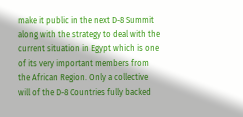make it public in the next D-8 Summit along with the strategy to deal with the current situation in Egypt which is one of its very important members from the African Region. Only a collective will of the D-8 Countries fully backed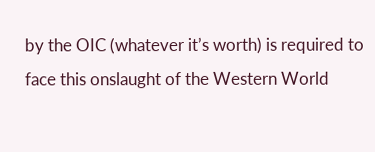by the OIC (whatever it’s worth) is required to face this onslaught of the Western World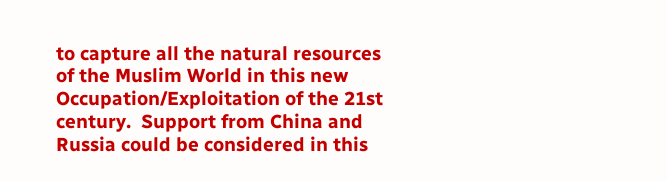to capture all the natural resources of the Muslim World in this new Occupation/Exploitation of the 21st century.  Support from China and Russia could be considered in this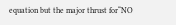equation but the major thrust for“NO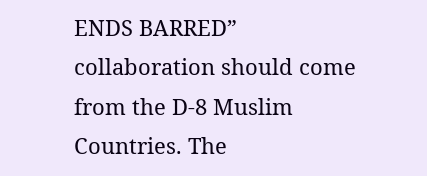ENDS BARRED” collaboration should come from the D-8 Muslim Countries. The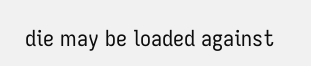die may be loaded against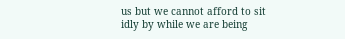us but we cannot afford to sit idly by while we are being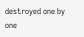destroyed one by one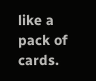like a pack of cards.